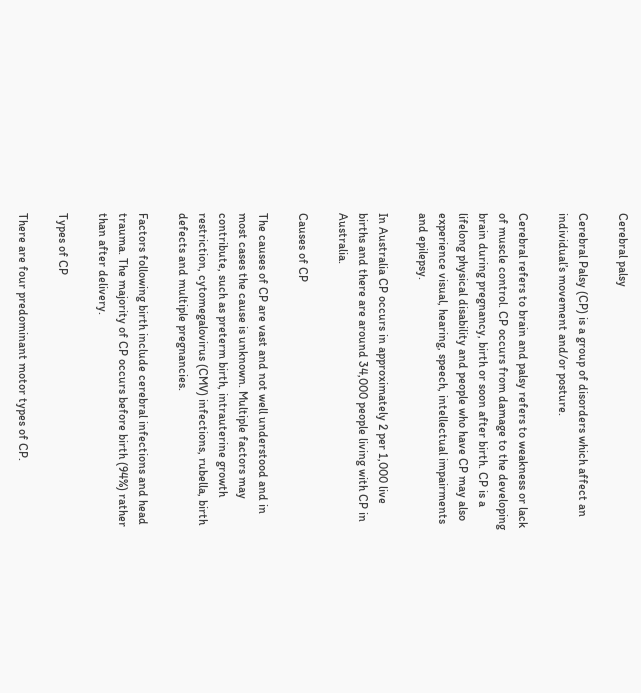Cerebral palsy

Cerebral Palsy (CP) is a group of disorders which affect an individual’s movement and/or posture.

Cerebral refers to brain and palsy refers to weakness or lack of muscle control. CP occurs from damage to the developing brain during pregnancy, birth or soon after birth. CP is a lifelong physical disability and people who have CP may also experience visual, hearing, speech, intellectual impairments and epilepsy.

In Australia CP occurs in approximately 2 per 1,000 live births and there are around 34,000 people living with CP in Australia.

Causes of CP

The causes of CP are vast and not well understood and in most cases the cause is unknown. Multiple factors may contribute, such as preterm birth, intrauterine growth restriction, cytomegalovirus (CMV) infections, rubella, birth defects and multiple pregnancies.

Factors following birth include cerebral infections and head trauma. The majority of CP occurs before birth (94%) rather than after delivery.

Types of CP

There are four predominant motor types of CP.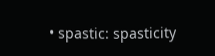• spastic: spasticity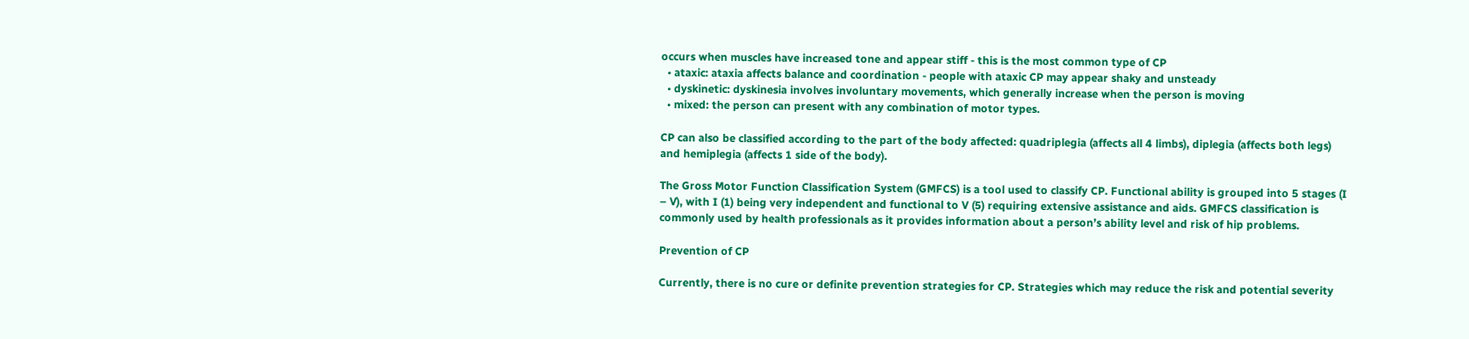occurs when muscles have increased tone and appear stiff - this is the most common type of CP
  • ataxic: ataxia affects balance and coordination - people with ataxic CP may appear shaky and unsteady
  • dyskinetic: dyskinesia involves involuntary movements, which generally increase when the person is moving
  • mixed: the person can present with any combination of motor types.

CP can also be classified according to the part of the body affected: quadriplegia (affects all 4 limbs), diplegia (affects both legs) and hemiplegia (affects 1 side of the body).

The Gross Motor Function Classification System (GMFCS) is a tool used to classify CP. Functional ability is grouped into 5 stages (I – V), with I (1) being very independent and functional to V (5) requiring extensive assistance and aids. GMFCS classification is commonly used by health professionals as it provides information about a person’s ability level and risk of hip problems.

Prevention of CP

Currently, there is no cure or definite prevention strategies for CP. Strategies which may reduce the risk and potential severity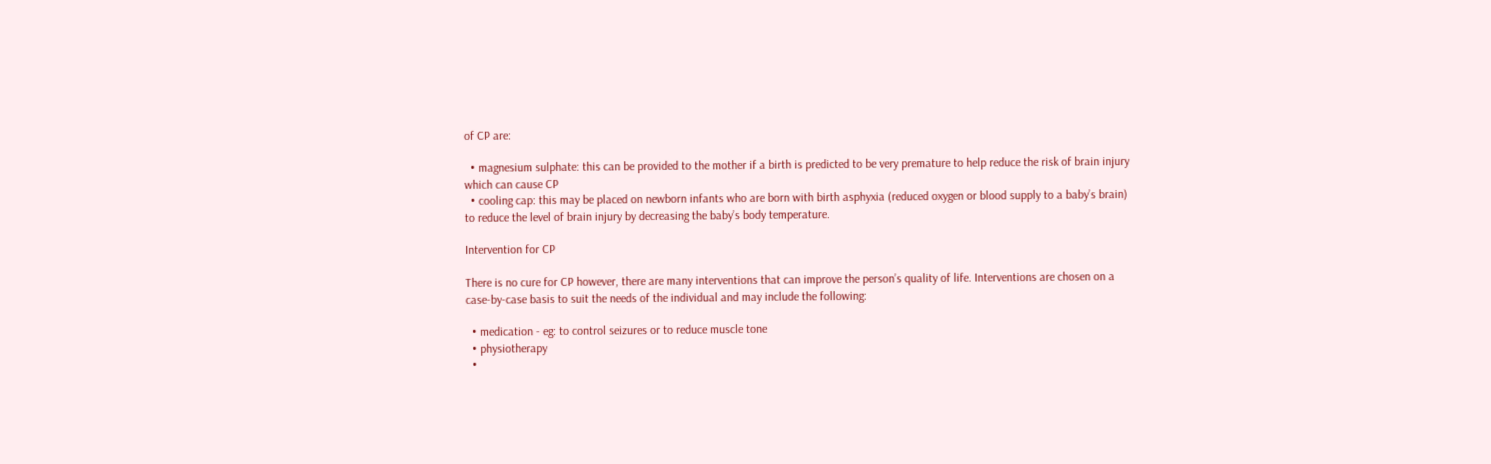of CP are:

  • magnesium sulphate: this can be provided to the mother if a birth is predicted to be very premature to help reduce the risk of brain injury which can cause CP
  • cooling cap: this may be placed on newborn infants who are born with birth asphyxia (reduced oxygen or blood supply to a baby’s brain) to reduce the level of brain injury by decreasing the baby’s body temperature.

Intervention for CP

There is no cure for CP however, there are many interventions that can improve the person’s quality of life. Interventions are chosen on a case-by-case basis to suit the needs of the individual and may include the following:

  • medication - eg: to control seizures or to reduce muscle tone
  • physiotherapy
  •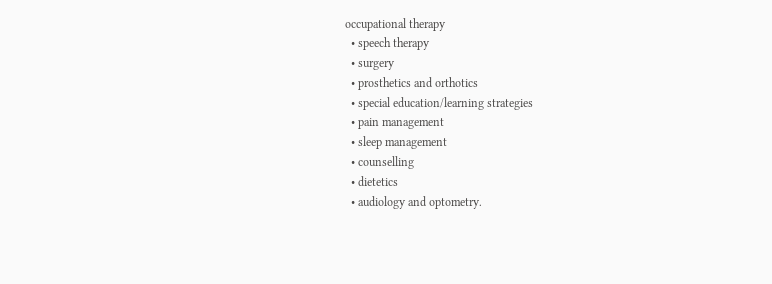occupational therapy
  • speech therapy
  • surgery
  • prosthetics and orthotics
  • special education/learning strategies
  • pain management
  • sleep management
  • counselling
  • dietetics
  • audiology and optometry.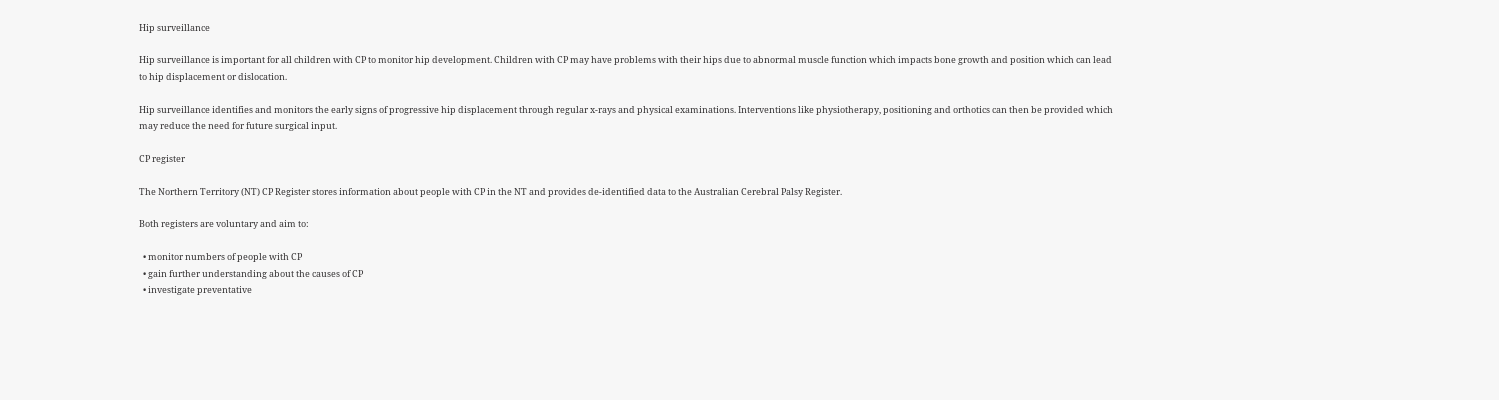Hip surveillance

Hip surveillance is important for all children with CP to monitor hip development. Children with CP may have problems with their hips due to abnormal muscle function which impacts bone growth and position which can lead to hip displacement or dislocation.

Hip surveillance identifies and monitors the early signs of progressive hip displacement through regular x-rays and physical examinations. Interventions like physiotherapy, positioning and orthotics can then be provided which may reduce the need for future surgical input.

CP register

The Northern Territory (NT) CP Register stores information about people with CP in the NT and provides de-identified data to the Australian Cerebral Palsy Register.

Both registers are voluntary and aim to:

  • monitor numbers of people with CP
  • gain further understanding about the causes of CP
  • investigate preventative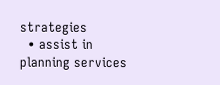strategies
  • assist in planning services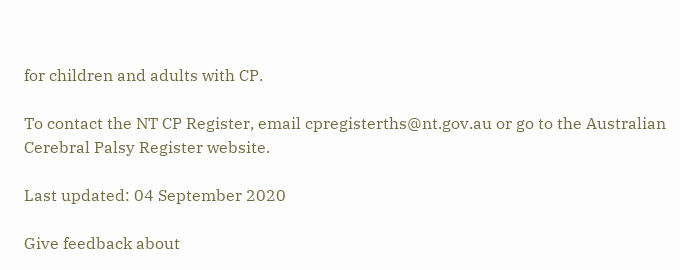for children and adults with CP.

To contact the NT CP Register, email cpregisterths@nt.gov.au or go to the Australian Cerebral Palsy Register website.

Last updated: 04 September 2020

Give feedback about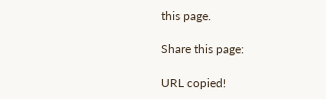this page.

Share this page:

URL copied!